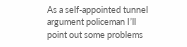As a self-appointed tunnel argument policeman I’ll point out some problems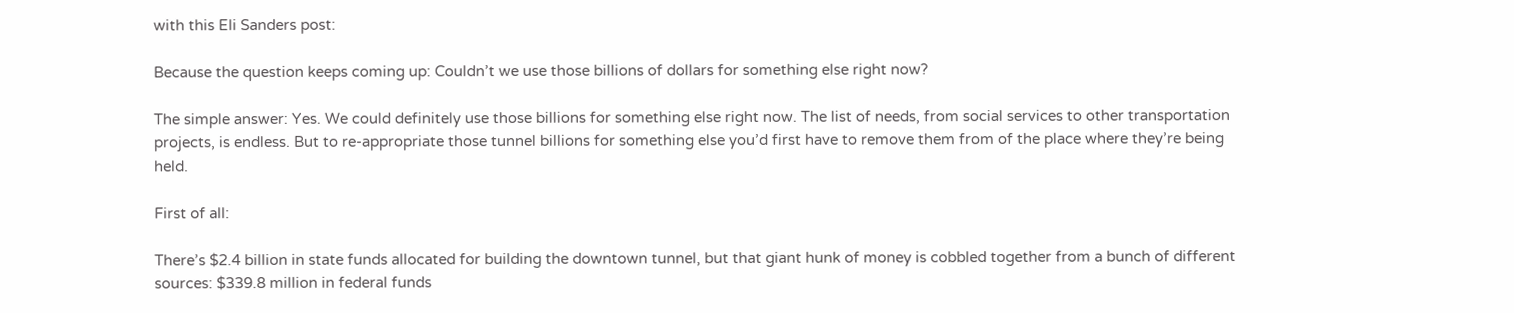with this Eli Sanders post:

Because the question keeps coming up: Couldn’t we use those billions of dollars for something else right now?

The simple answer: Yes. We could definitely use those billions for something else right now. The list of needs, from social services to other transportation projects, is endless. But to re-appropriate those tunnel billions for something else you’d first have to remove them from of the place where they’re being held.

First of all:

There’s $2.4 billion in state funds allocated for building the downtown tunnel, but that giant hunk of money is cobbled together from a bunch of different sources: $339.8 million in federal funds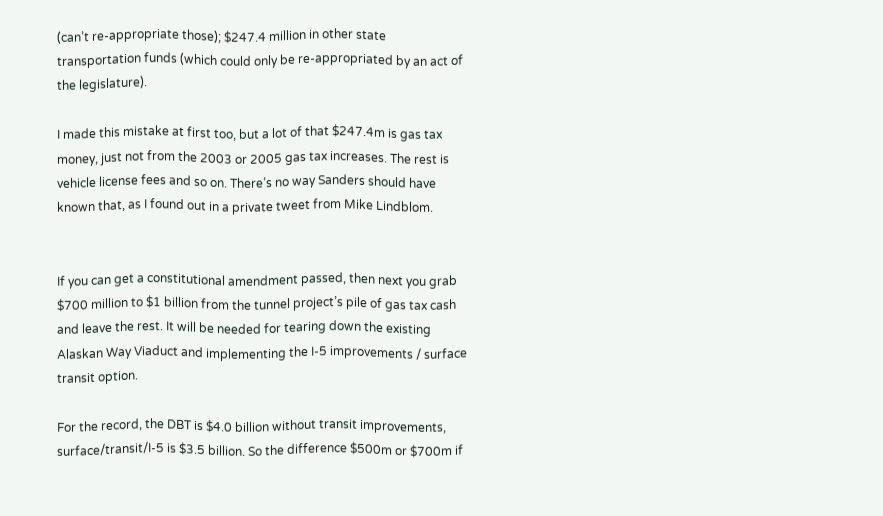(can’t re-appropriate those); $247.4 million in other state transportation funds (which could only be re-appropriated by an act of the legislature).

I made this mistake at first too, but a lot of that $247.4m is gas tax money, just not from the 2003 or 2005 gas tax increases. The rest is vehicle license fees and so on. There’s no way Sanders should have known that, as I found out in a private tweet from Mike Lindblom.


If you can get a constitutional amendment passed, then next you grab $700 million to $1 billion from the tunnel project’s pile of gas tax cash and leave the rest. It will be needed for tearing down the existing Alaskan Way Viaduct and implementing the I-5 improvements / surface transit option.

For the record, the DBT is $4.0 billion without transit improvements, surface/transit/I-5 is $3.5 billion. So the difference $500m or $700m if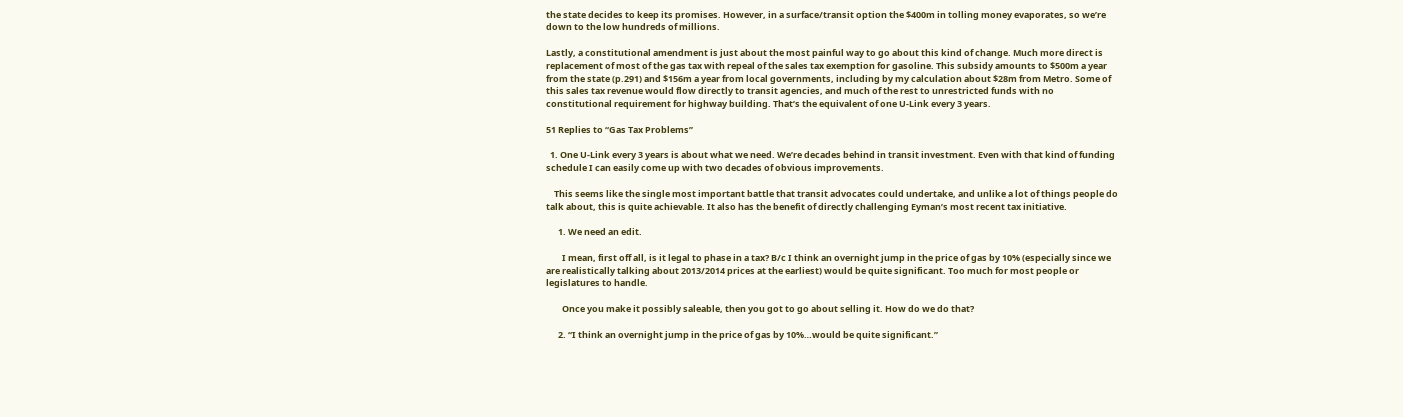the state decides to keep its promises. However, in a surface/transit option the $400m in tolling money evaporates, so we’re down to the low hundreds of millions.

Lastly, a constitutional amendment is just about the most painful way to go about this kind of change. Much more direct is replacement of most of the gas tax with repeal of the sales tax exemption for gasoline. This subsidy amounts to $500m a year from the state (p.291) and $156m a year from local governments, including by my calculation about $28m from Metro. Some of this sales tax revenue would flow directly to transit agencies, and much of the rest to unrestricted funds with no constitutional requirement for highway building. That’s the equivalent of one U-Link every 3 years.

51 Replies to “Gas Tax Problems”

  1. One U-Link every 3 years is about what we need. We’re decades behind in transit investment. Even with that kind of funding schedule I can easily come up with two decades of obvious improvements.

    This seems like the single most important battle that transit advocates could undertake, and unlike a lot of things people do talk about, this is quite achievable. It also has the benefit of directly challenging Eyman’s most recent tax initiative.

      1. We need an edit.

        I mean, first off all, is it legal to phase in a tax? B/c I think an overnight jump in the price of gas by 10% (especially since we are realistically talking about 2013/2014 prices at the earliest) would be quite significant. Too much for most people or legislatures to handle.

        Once you make it possibly saleable, then you got to go about selling it. How do we do that?

      2. “I think an overnight jump in the price of gas by 10%…would be quite significant.”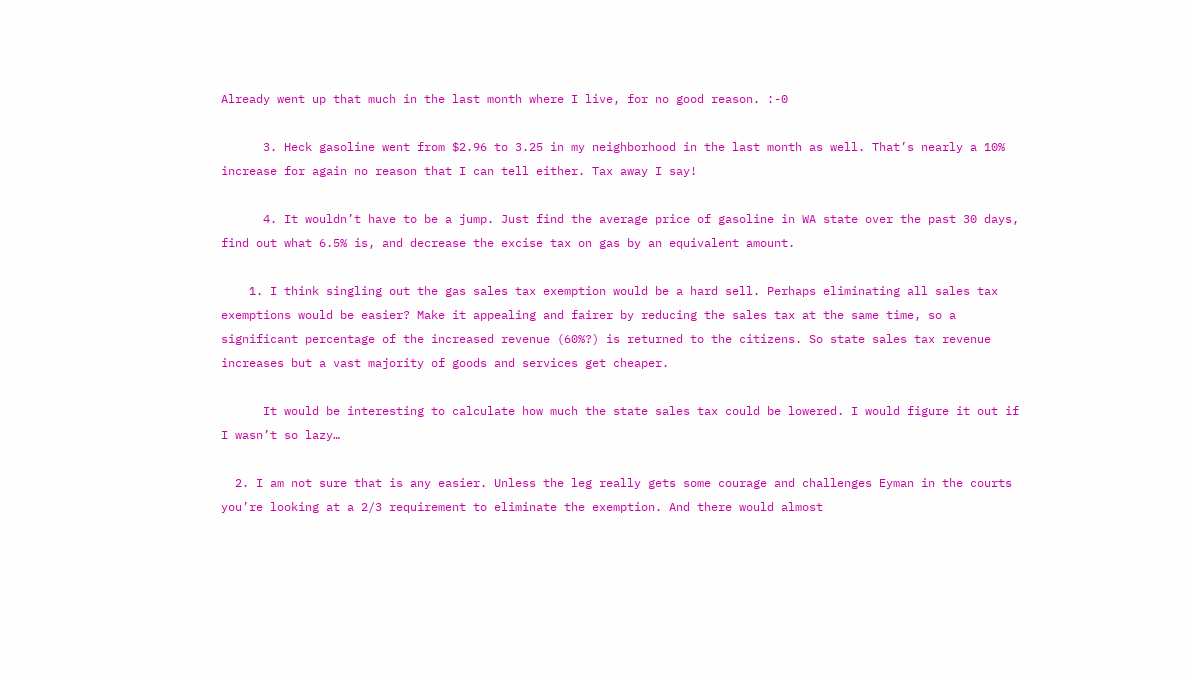Already went up that much in the last month where I live, for no good reason. :-0

      3. Heck gasoline went from $2.96 to 3.25 in my neighborhood in the last month as well. That’s nearly a 10% increase for again no reason that I can tell either. Tax away I say!

      4. It wouldn’t have to be a jump. Just find the average price of gasoline in WA state over the past 30 days, find out what 6.5% is, and decrease the excise tax on gas by an equivalent amount.

    1. I think singling out the gas sales tax exemption would be a hard sell. Perhaps eliminating all sales tax exemptions would be easier? Make it appealing and fairer by reducing the sales tax at the same time, so a significant percentage of the increased revenue (60%?) is returned to the citizens. So state sales tax revenue increases but a vast majority of goods and services get cheaper.

      It would be interesting to calculate how much the state sales tax could be lowered. I would figure it out if I wasn’t so lazy…

  2. I am not sure that is any easier. Unless the leg really gets some courage and challenges Eyman in the courts you’re looking at a 2/3 requirement to eliminate the exemption. And there would almost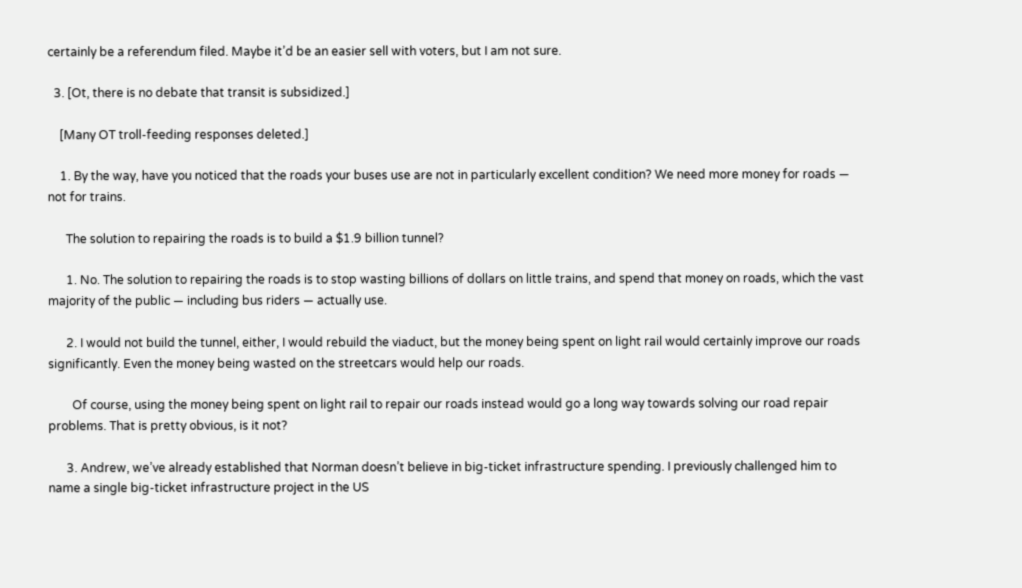certainly be a referendum filed. Maybe it’d be an easier sell with voters, but I am not sure.

  3. [Ot, there is no debate that transit is subsidized.]

    [Many OT troll-feeding responses deleted.]

    1. By the way, have you noticed that the roads your buses use are not in particularly excellent condition? We need more money for roads — not for trains.

      The solution to repairing the roads is to build a $1.9 billion tunnel?

      1. No. The solution to repairing the roads is to stop wasting billions of dollars on little trains, and spend that money on roads, which the vast majority of the public — including bus riders — actually use.

      2. I would not build the tunnel, either, I would rebuild the viaduct, but the money being spent on light rail would certainly improve our roads significantly. Even the money being wasted on the streetcars would help our roads.

        Of course, using the money being spent on light rail to repair our roads instead would go a long way towards solving our road repair problems. That is pretty obvious, is it not?

      3. Andrew, we’ve already established that Norman doesn’t believe in big-ticket infrastructure spending. I previously challenged him to name a single big-ticket infrastructure project in the US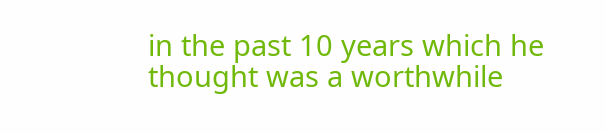in the past 10 years which he thought was a worthwhile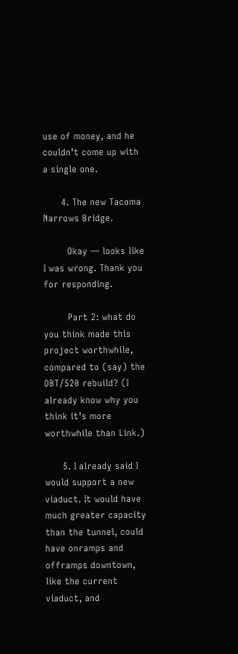use of money, and he couldn’t come up with a single one.

      4. The new Tacoma Narrows Bridge.

        Okay — looks like I was wrong. Thank you for responding.

        Part 2: what do you think made this project worthwhile, compared to (say) the DBT/520 rebuild? (I already know why you think it’s more worthwhile than Link.)

      5. I already said I would support a new viaduct. It would have much greater capacity than the tunnel, could have onramps and offramps downtown, like the current viaduct, and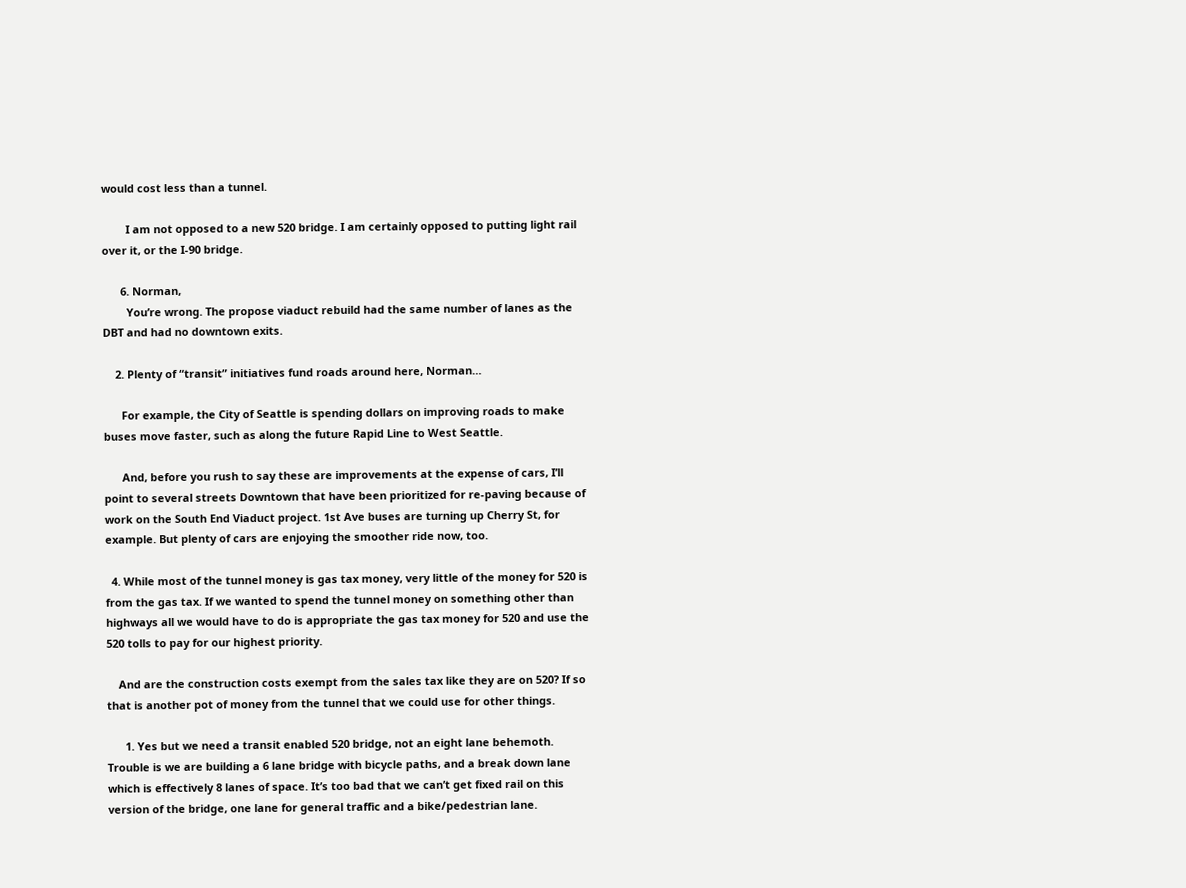would cost less than a tunnel.

        I am not opposed to a new 520 bridge. I am certainly opposed to putting light rail over it, or the I-90 bridge.

      6. Norman,
        You’re wrong. The propose viaduct rebuild had the same number of lanes as the DBT and had no downtown exits.

    2. Plenty of “transit” initiatives fund roads around here, Norman…

      For example, the City of Seattle is spending dollars on improving roads to make buses move faster, such as along the future Rapid Line to West Seattle.

      And, before you rush to say these are improvements at the expense of cars, I’ll point to several streets Downtown that have been prioritized for re-paving because of work on the South End Viaduct project. 1st Ave buses are turning up Cherry St, for example. But plenty of cars are enjoying the smoother ride now, too.

  4. While most of the tunnel money is gas tax money, very little of the money for 520 is from the gas tax. If we wanted to spend the tunnel money on something other than highways all we would have to do is appropriate the gas tax money for 520 and use the 520 tolls to pay for our highest priority.

    And are the construction costs exempt from the sales tax like they are on 520? If so that is another pot of money from the tunnel that we could use for other things.

      1. Yes but we need a transit enabled 520 bridge, not an eight lane behemoth. Trouble is we are building a 6 lane bridge with bicycle paths, and a break down lane which is effectively 8 lanes of space. It’s too bad that we can’t get fixed rail on this version of the bridge, one lane for general traffic and a bike/pedestrian lane.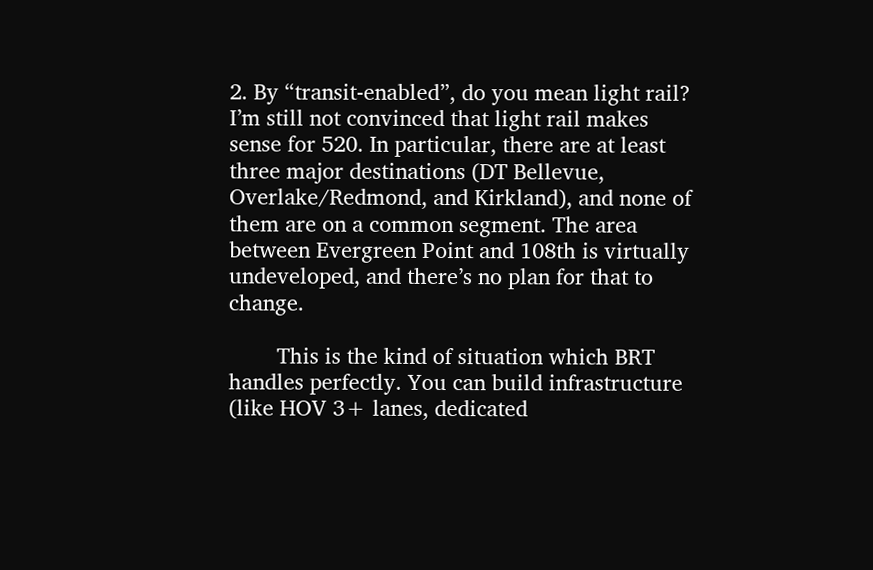2. By “transit-enabled”, do you mean light rail? I’m still not convinced that light rail makes sense for 520. In particular, there are at least three major destinations (DT Bellevue, Overlake/Redmond, and Kirkland), and none of them are on a common segment. The area between Evergreen Point and 108th is virtually undeveloped, and there’s no plan for that to change.

        This is the kind of situation which BRT handles perfectly. You can build infrastructure (like HOV 3+ lanes, dedicated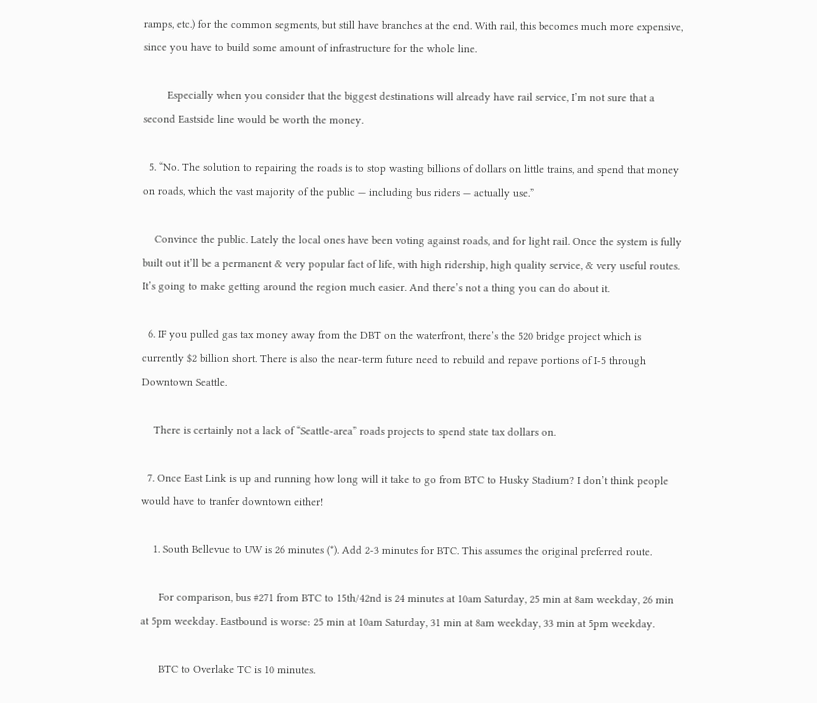ramps, etc.) for the common segments, but still have branches at the end. With rail, this becomes much more expensive, since you have to build some amount of infrastructure for the whole line.

        Especially when you consider that the biggest destinations will already have rail service, I’m not sure that a second Eastside line would be worth the money.

  5. “No. The solution to repairing the roads is to stop wasting billions of dollars on little trains, and spend that money on roads, which the vast majority of the public — including bus riders — actually use.”

    Convince the public. Lately the local ones have been voting against roads, and for light rail. Once the system is fully built out it’ll be a permanent & very popular fact of life, with high ridership, high quality service, & very useful routes. It’s going to make getting around the region much easier. And there’s not a thing you can do about it.

  6. IF you pulled gas tax money away from the DBT on the waterfront, there’s the 520 bridge project which is currently $2 billion short. There is also the near-term future need to rebuild and repave portions of I-5 through Downtown Seattle.

    There is certainly not a lack of “Seattle-area” roads projects to spend state tax dollars on.

  7. Once East Link is up and running how long will it take to go from BTC to Husky Stadium? I don’t think people would have to tranfer downtown either!

    1. South Bellevue to UW is 26 minutes (*). Add 2-3 minutes for BTC. This assumes the original preferred route.

      For comparison, bus #271 from BTC to 15th/42nd is 24 minutes at 10am Saturday, 25 min at 8am weekday, 26 min at 5pm weekday. Eastbound is worse: 25 min at 10am Saturday, 31 min at 8am weekday, 33 min at 5pm weekday.

      BTC to Overlake TC is 10 minutes.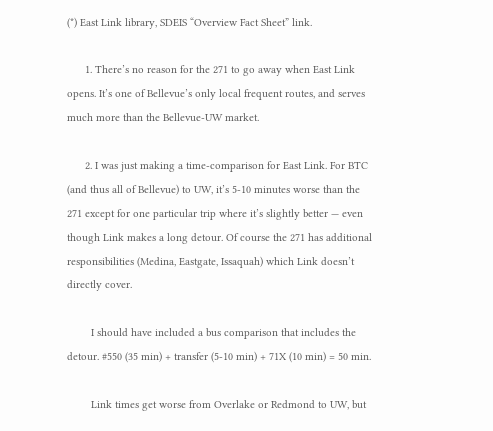(*) East Link library, SDEIS “Overview Fact Sheet” link.

      1. There’s no reason for the 271 to go away when East Link opens. It’s one of Bellevue’s only local frequent routes, and serves much more than the Bellevue-UW market.

      2. I was just making a time-comparison for East Link. For BTC (and thus all of Bellevue) to UW, it’s 5-10 minutes worse than the 271 except for one particular trip where it’s slightly better — even though Link makes a long detour. Of course the 271 has additional responsibilities (Medina, Eastgate, Issaquah) which Link doesn’t directly cover.

        I should have included a bus comparison that includes the detour. #550 (35 min) + transfer (5-10 min) + 71X (10 min) = 50 min.

        Link times get worse from Overlake or Redmond to UW, but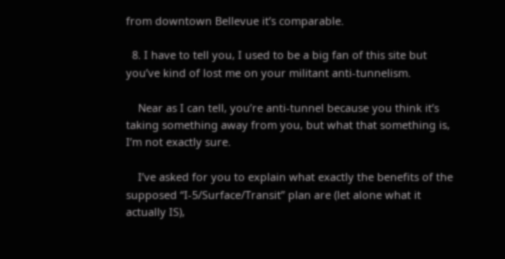from downtown Bellevue it’s comparable.

  8. I have to tell you, I used to be a big fan of this site but you’ve kind of lost me on your militant anti-tunnelism.

    Near as I can tell, you’re anti-tunnel because you think it’s taking something away from you, but what that something is, I’m not exactly sure.

    I’ve asked for you to explain what exactly the benefits of the supposed “I-5/Surface/Transit” plan are (let alone what it actually IS),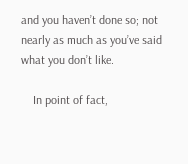and you haven’t done so; not nearly as much as you’ve said what you don’t like.

    In point of fact,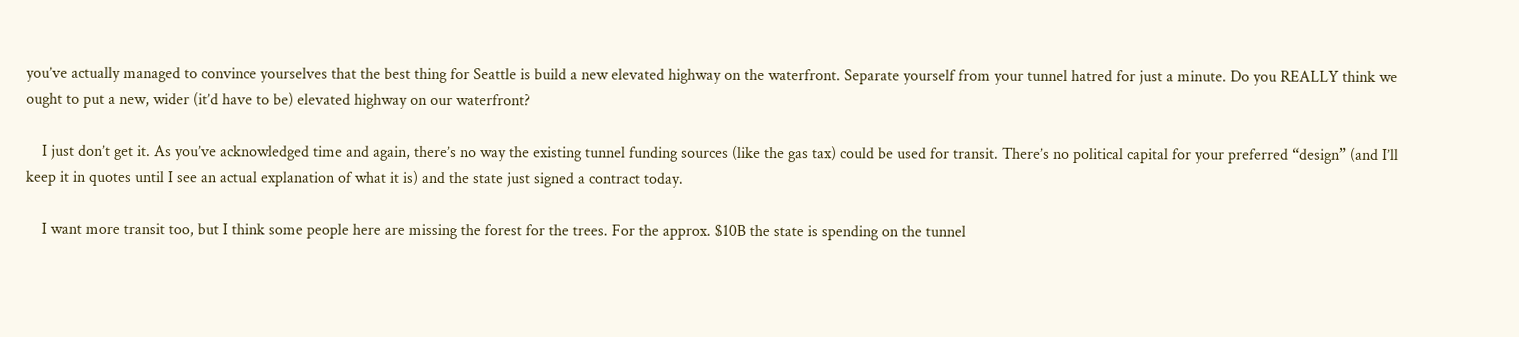you’ve actually managed to convince yourselves that the best thing for Seattle is build a new elevated highway on the waterfront. Separate yourself from your tunnel hatred for just a minute. Do you REALLY think we ought to put a new, wider (it’d have to be) elevated highway on our waterfront?

    I just don’t get it. As you’ve acknowledged time and again, there’s no way the existing tunnel funding sources (like the gas tax) could be used for transit. There’s no political capital for your preferred “design” (and I’ll keep it in quotes until I see an actual explanation of what it is) and the state just signed a contract today.

    I want more transit too, but I think some people here are missing the forest for the trees. For the approx. $10B the state is spending on the tunnel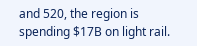and 520, the region is spending $17B on light rail.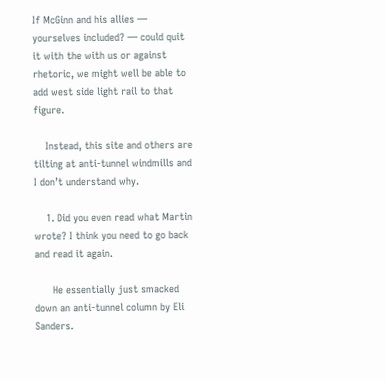If McGinn and his allies — yourselves included? — could quit it with the with us or against rhetoric, we might well be able to add west side light rail to that figure.

    Instead, this site and others are tilting at anti-tunnel windmills and I don’t understand why.

    1. Did you even read what Martin wrote? I think you need to go back and read it again.

      He essentially just smacked down an anti-tunnel column by Eli Sanders.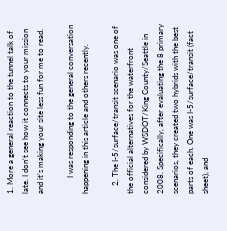1. More a general reaction to the tunnel talk of late. I don’t see how it connects to your mission and it’s making your site less fun for me to read.

        I was responding to the general conversation happening in this article and others recently.

    2. The I-5/surface/transit scenario was one of the official alternatives for the waterfront considered by WSDOT/King County/Seattle in 2008. Specifically, after evaluating the 8 primary scenarios, they created two hybrids with the best parts of each. One was I-5/surface/transit (fact sheet), and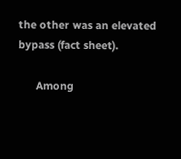the other was an elevated bypass (fact sheet).

      Among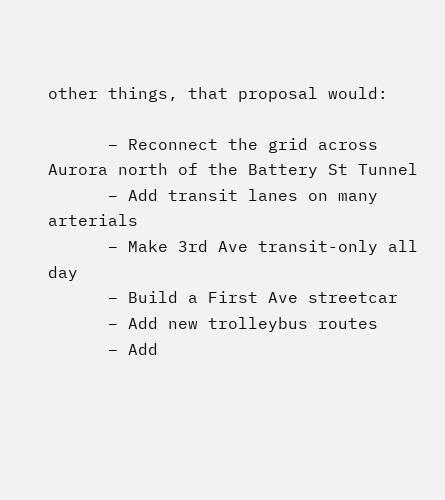other things, that proposal would:

      – Reconnect the grid across Aurora north of the Battery St Tunnel
      – Add transit lanes on many arterials
      – Make 3rd Ave transit-only all day
      – Build a First Ave streetcar
      – Add new trolleybus routes
      – Add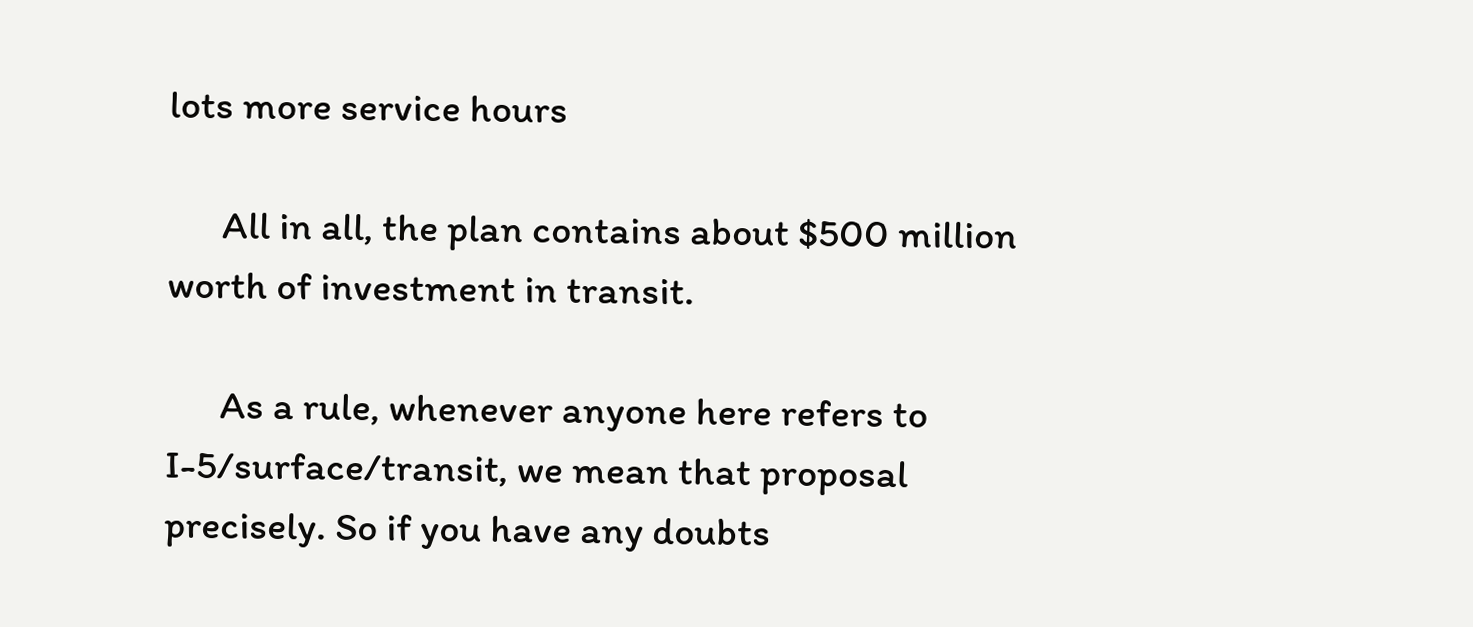lots more service hours

      All in all, the plan contains about $500 million worth of investment in transit.

      As a rule, whenever anyone here refers to I-5/surface/transit, we mean that proposal precisely. So if you have any doubts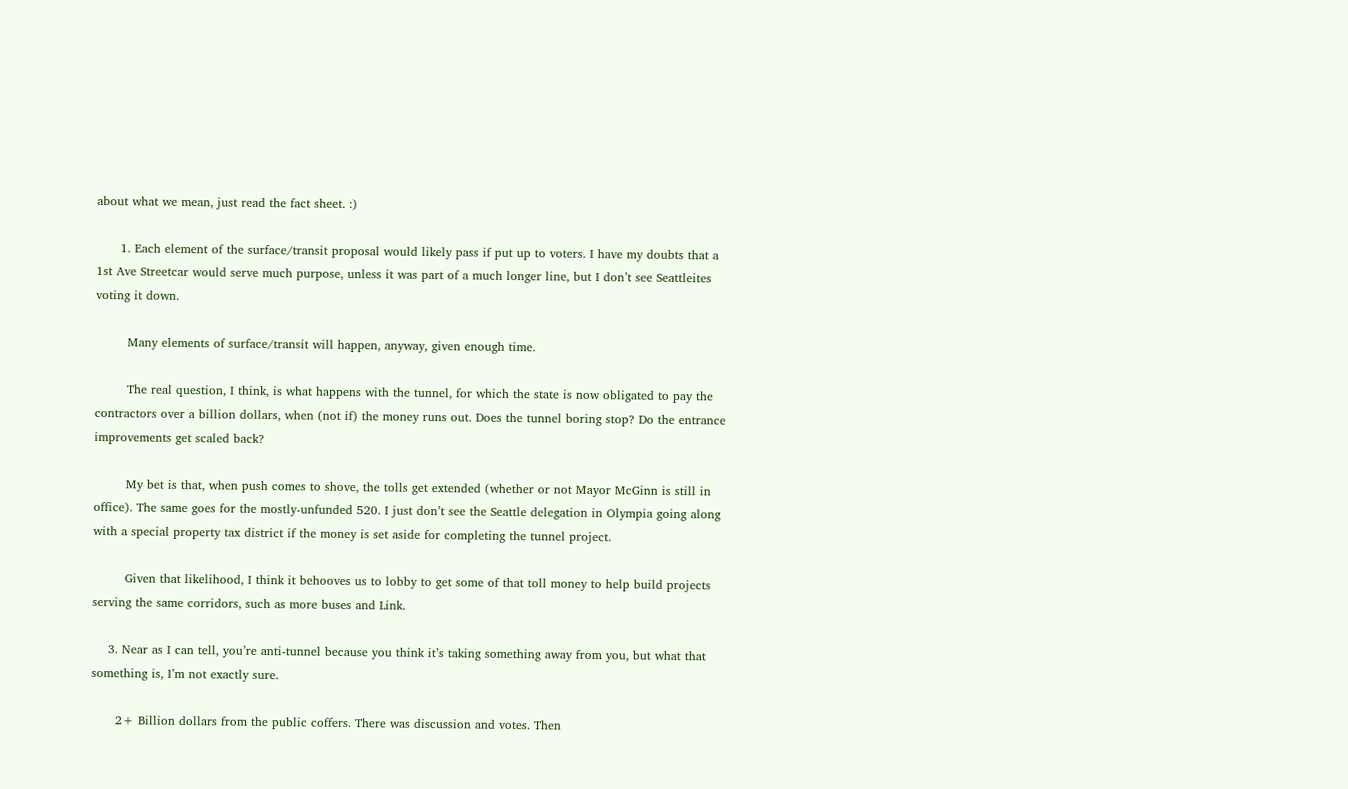about what we mean, just read the fact sheet. :)

      1. Each element of the surface/transit proposal would likely pass if put up to voters. I have my doubts that a 1st Ave Streetcar would serve much purpose, unless it was part of a much longer line, but I don’t see Seattleites voting it down.

        Many elements of surface/transit will happen, anyway, given enough time.

        The real question, I think, is what happens with the tunnel, for which the state is now obligated to pay the contractors over a billion dollars, when (not if) the money runs out. Does the tunnel boring stop? Do the entrance improvements get scaled back?

        My bet is that, when push comes to shove, the tolls get extended (whether or not Mayor McGinn is still in office). The same goes for the mostly-unfunded 520. I just don’t see the Seattle delegation in Olympia going along with a special property tax district if the money is set aside for completing the tunnel project.

        Given that likelihood, I think it behooves us to lobby to get some of that toll money to help build projects serving the same corridors, such as more buses and Link.

    3. Near as I can tell, you’re anti-tunnel because you think it’s taking something away from you, but what that something is, I’m not exactly sure.

      2+ Billion dollars from the public coffers. There was discussion and votes. Then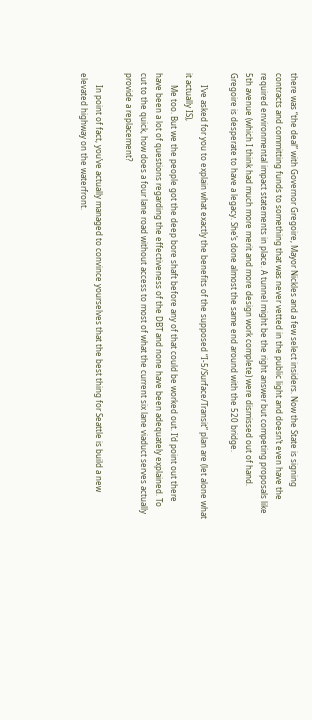there was “the deal” with Governor Gregoire, Mayor Nickles and a few select insiders. Now the State is signing contracts and committing funds to something that was never vetted in the public light and doesn’t even have the required environmental impact statements in place. A tunnel might be the right answer but competing proposals like 5th avenue (which I think had much more merit and more design work complete) were dismissed out of hand. Gregoire is desperate to have a legacy. She’s done almost the same end around with the 520 bridge.

      I’ve asked for you to explain what exactly the benefits of the supposed “I-5/Surface/Transit” plan are (let alone what it actually IS),
      Me too. But we the people got the deep bore shaft before any of that could be worked out. I’d point out there have been a lot of questions regarding the effectiveness of the DBT and none have been adequately explained. To cut to the quick, how does a four lane road without access to most of what the current six lane viaduct serves actually provide a replacement?

      In point of fact, you’ve actually managed to convince yourselves that the best thing for Seattle is build a new elevated highway on the waterfront.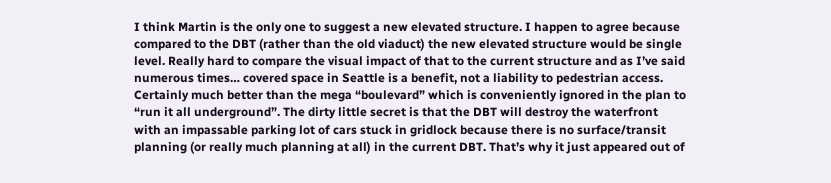I think Martin is the only one to suggest a new elevated structure. I happen to agree because compared to the DBT (rather than the old viaduct) the new elevated structure would be single level. Really hard to compare the visual impact of that to the current structure and as I’ve said numerous times… covered space in Seattle is a benefit, not a liability to pedestrian access. Certainly much better than the mega “boulevard” which is conveniently ignored in the plan to “run it all underground”. The dirty little secret is that the DBT will destroy the waterfront with an impassable parking lot of cars stuck in gridlock because there is no surface/transit planning (or really much planning at all) in the current DBT. That’s why it just appeared out of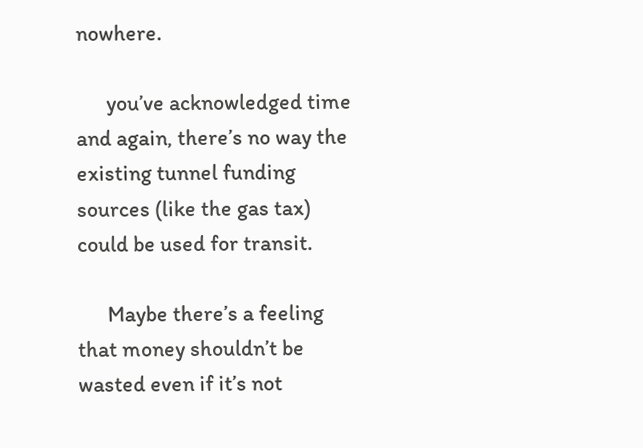nowhere.

      you’ve acknowledged time and again, there’s no way the existing tunnel funding sources (like the gas tax) could be used for transit.

      Maybe there’s a feeling that money shouldn’t be wasted even if it’s not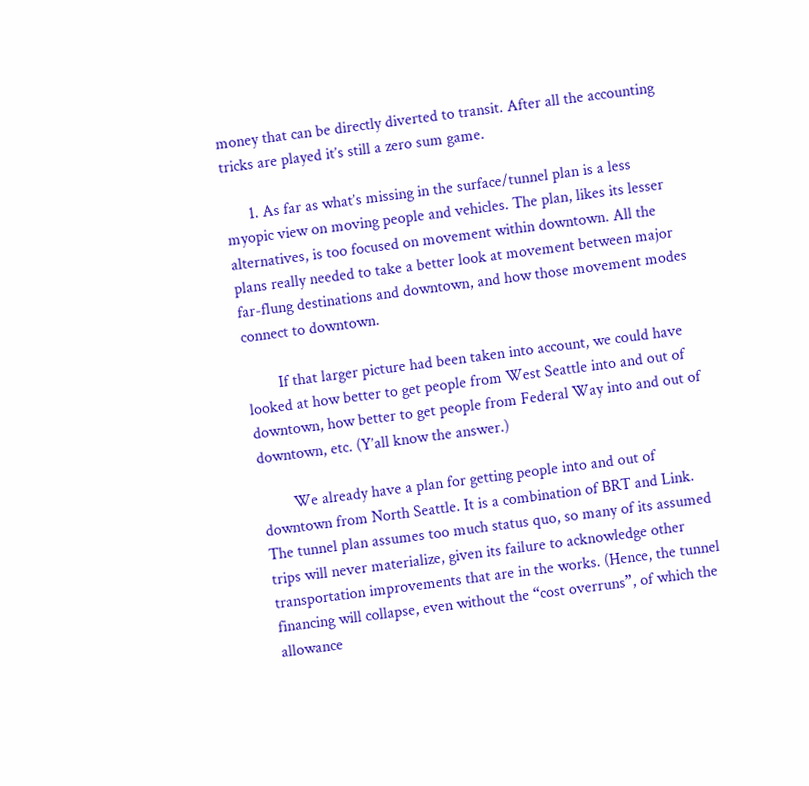money that can be directly diverted to transit. After all the accounting tricks are played it’s still a zero sum game.

      1. As far as what’s missing in the surface/tunnel plan is a less myopic view on moving people and vehicles. The plan, likes its lesser alternatives, is too focused on movement within downtown. All the plans really needed to take a better look at movement between major far-flung destinations and downtown, and how those movement modes connect to downtown.

        If that larger picture had been taken into account, we could have looked at how better to get people from West Seattle into and out of downtown, how better to get people from Federal Way into and out of downtown, etc. (Y’all know the answer.)

        We already have a plan for getting people into and out of downtown from North Seattle. It is a combination of BRT and Link. The tunnel plan assumes too much status quo, so many of its assumed trips will never materialize, given its failure to acknowledge other transportation improvements that are in the works. (Hence, the tunnel financing will collapse, even without the “cost overruns”, of which the allowance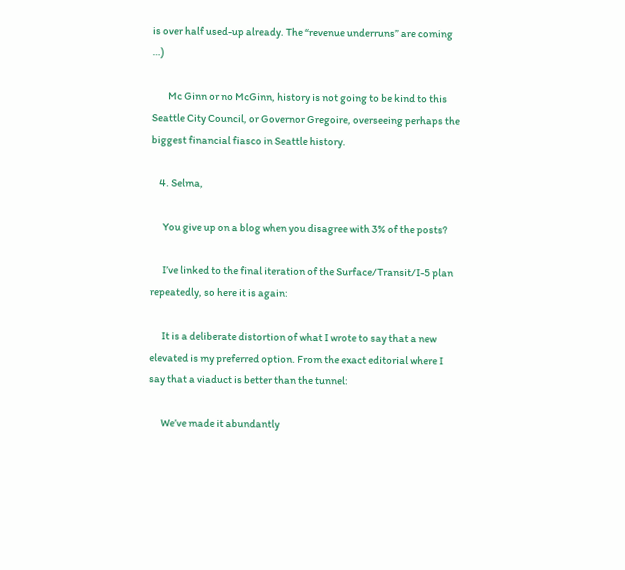is over half used-up already. The “revenue underruns” are coming …)

        Mc Ginn or no McGinn, history is not going to be kind to this Seattle City Council, or Governor Gregoire, overseeing perhaps the biggest financial fiasco in Seattle history.

    4. Selma,

      You give up on a blog when you disagree with 3% of the posts?

      I’ve linked to the final iteration of the Surface/Transit/I-5 plan repeatedly, so here it is again:

      It is a deliberate distortion of what I wrote to say that a new elevated is my preferred option. From the exact editorial where I say that a viaduct is better than the tunnel:

      We’ve made it abundantly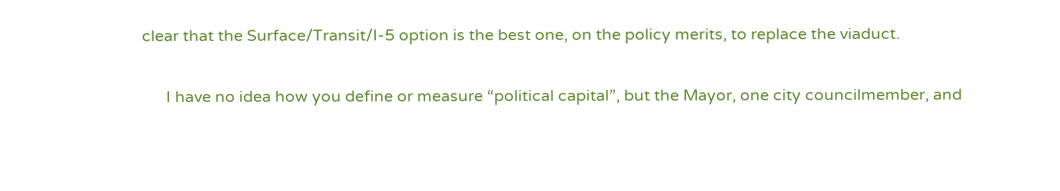clear that the Surface/Transit/I-5 option is the best one, on the policy merits, to replace the viaduct.

      I have no idea how you define or measure “political capital”, but the Mayor, one city councilmember, and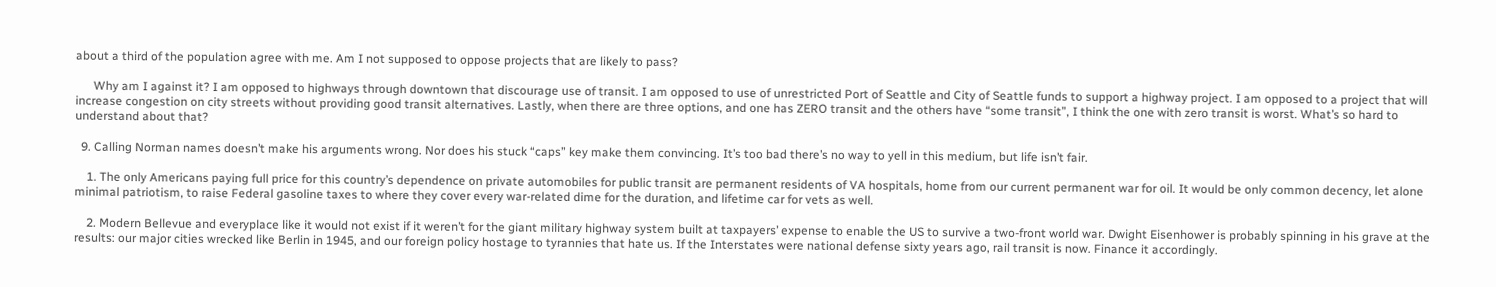about a third of the population agree with me. Am I not supposed to oppose projects that are likely to pass?

      Why am I against it? I am opposed to highways through downtown that discourage use of transit. I am opposed to use of unrestricted Port of Seattle and City of Seattle funds to support a highway project. I am opposed to a project that will increase congestion on city streets without providing good transit alternatives. Lastly, when there are three options, and one has ZERO transit and the others have “some transit”, I think the one with zero transit is worst. What’s so hard to understand about that?

  9. Calling Norman names doesn’t make his arguments wrong. Nor does his stuck “caps” key make them convincing. It’s too bad there’s no way to yell in this medium, but life isn’t fair.

    1. The only Americans paying full price for this country’s dependence on private automobiles for public transit are permanent residents of VA hospitals, home from our current permanent war for oil. It would be only common decency, let alone minimal patriotism, to raise Federal gasoline taxes to where they cover every war-related dime for the duration, and lifetime car for vets as well.

    2. Modern Bellevue and everyplace like it would not exist if it weren’t for the giant military highway system built at taxpayers’ expense to enable the US to survive a two-front world war. Dwight Eisenhower is probably spinning in his grave at the results: our major cities wrecked like Berlin in 1945, and our foreign policy hostage to tyrannies that hate us. If the Interstates were national defense sixty years ago, rail transit is now. Finance it accordingly.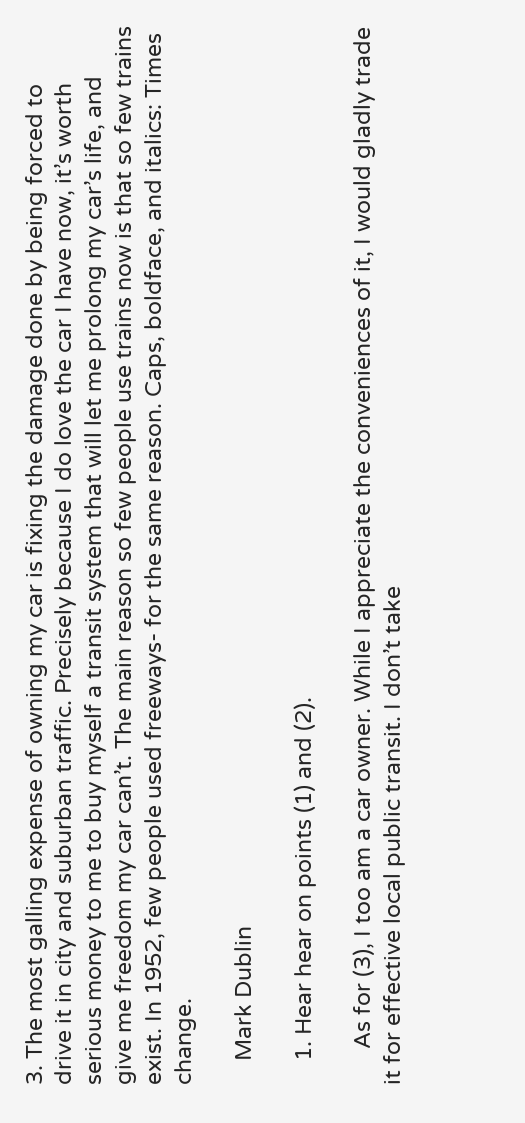3. The most galling expense of owning my car is fixing the damage done by being forced to drive it in city and suburban traffic. Precisely because I do love the car I have now, it’s worth serious money to me to buy myself a transit system that will let me prolong my car’s life, and give me freedom my car can’t. The main reason so few people use trains now is that so few trains exist. In 1952, few people used freeways- for the same reason. Caps, boldface, and italics: Times change.

    Mark Dublin

    1. Hear hear on points (1) and (2).

      As for (3), I too am a car owner. While I appreciate the conveniences of it, I would gladly trade it for effective local public transit. I don’t take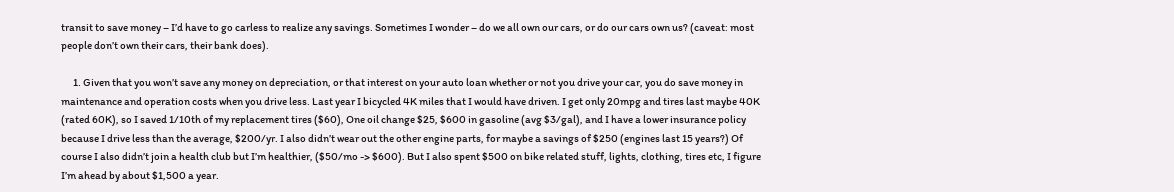transit to save money – I’d have to go carless to realize any savings. Sometimes I wonder – do we all own our cars, or do our cars own us? (caveat: most people don’t own their cars, their bank does).

      1. Given that you won’t save any money on depreciation, or that interest on your auto loan whether or not you drive your car, you do save money in maintenance and operation costs when you drive less. Last year I bicycled 4K miles that I would have driven. I get only 20mpg and tires last maybe 40K (rated 60K), so I saved 1/10th of my replacement tires ($60), One oil change $25, $600 in gasoline (avg $3/gal), and I have a lower insurance policy because I drive less than the average, $200/yr. I also didn’t wear out the other engine parts, for maybe a savings of $250 (engines last 15 years?) Of course I also didn’t join a health club but I’m healthier, ($50/mo -> $600). But I also spent $500 on bike related stuff, lights, clothing, tires etc, I figure I’m ahead by about $1,500 a year.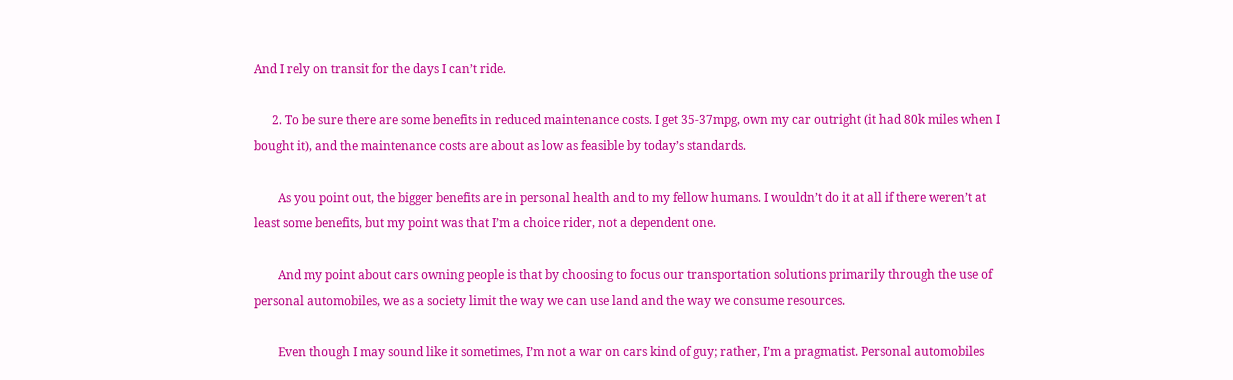And I rely on transit for the days I can’t ride.

      2. To be sure there are some benefits in reduced maintenance costs. I get 35-37mpg, own my car outright (it had 80k miles when I bought it), and the maintenance costs are about as low as feasible by today’s standards.

        As you point out, the bigger benefits are in personal health and to my fellow humans. I wouldn’t do it at all if there weren’t at least some benefits, but my point was that I’m a choice rider, not a dependent one.

        And my point about cars owning people is that by choosing to focus our transportation solutions primarily through the use of personal automobiles, we as a society limit the way we can use land and the way we consume resources.

        Even though I may sound like it sometimes, I’m not a war on cars kind of guy; rather, I’m a pragmatist. Personal automobiles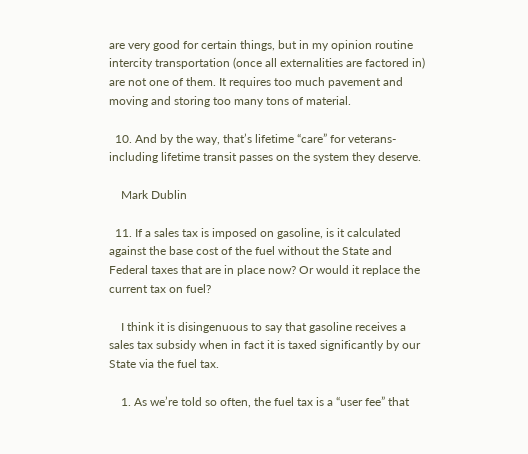are very good for certain things, but in my opinion routine intercity transportation (once all externalities are factored in) are not one of them. It requires too much pavement and moving and storing too many tons of material.

  10. And by the way, that’s lifetime “care” for veterans- including lifetime transit passes on the system they deserve.

    Mark Dublin

  11. If a sales tax is imposed on gasoline, is it calculated against the base cost of the fuel without the State and Federal taxes that are in place now? Or would it replace the current tax on fuel?

    I think it is disingenuous to say that gasoline receives a sales tax subsidy when in fact it is taxed significantly by our State via the fuel tax.

    1. As we’re told so often, the fuel tax is a “user fee” that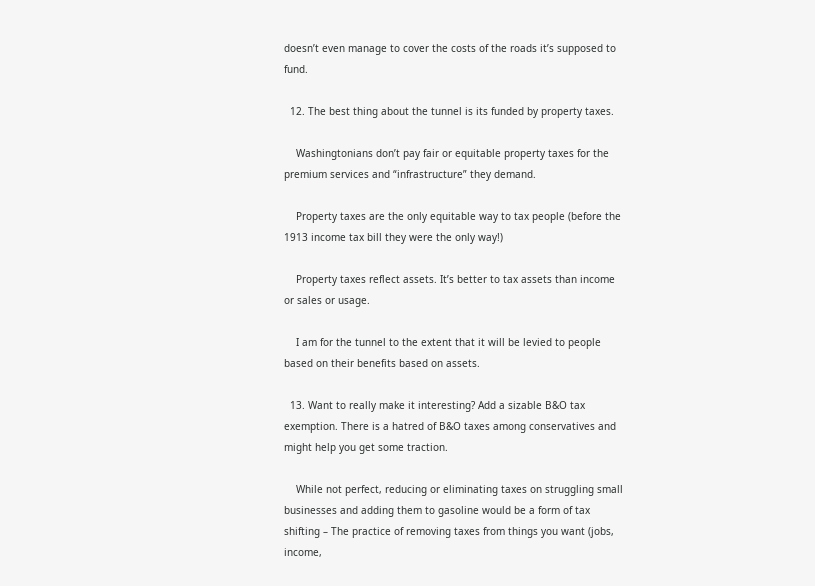doesn’t even manage to cover the costs of the roads it’s supposed to fund.

  12. The best thing about the tunnel is its funded by property taxes.

    Washingtonians don’t pay fair or equitable property taxes for the premium services and “infrastructure” they demand.

    Property taxes are the only equitable way to tax people (before the 1913 income tax bill they were the only way!)

    Property taxes reflect assets. It’s better to tax assets than income or sales or usage.

    I am for the tunnel to the extent that it will be levied to people based on their benefits based on assets.

  13. Want to really make it interesting? Add a sizable B&O tax exemption. There is a hatred of B&O taxes among conservatives and might help you get some traction.

    While not perfect, reducing or eliminating taxes on struggling small businesses and adding them to gasoline would be a form of tax shifting – The practice of removing taxes from things you want (jobs, income,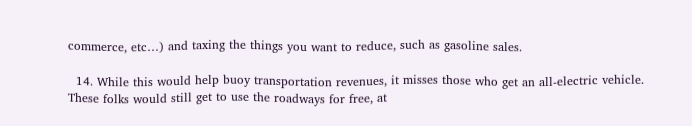commerce, etc…) and taxing the things you want to reduce, such as gasoline sales.

  14. While this would help buoy transportation revenues, it misses those who get an all-electric vehicle. These folks would still get to use the roadways for free, at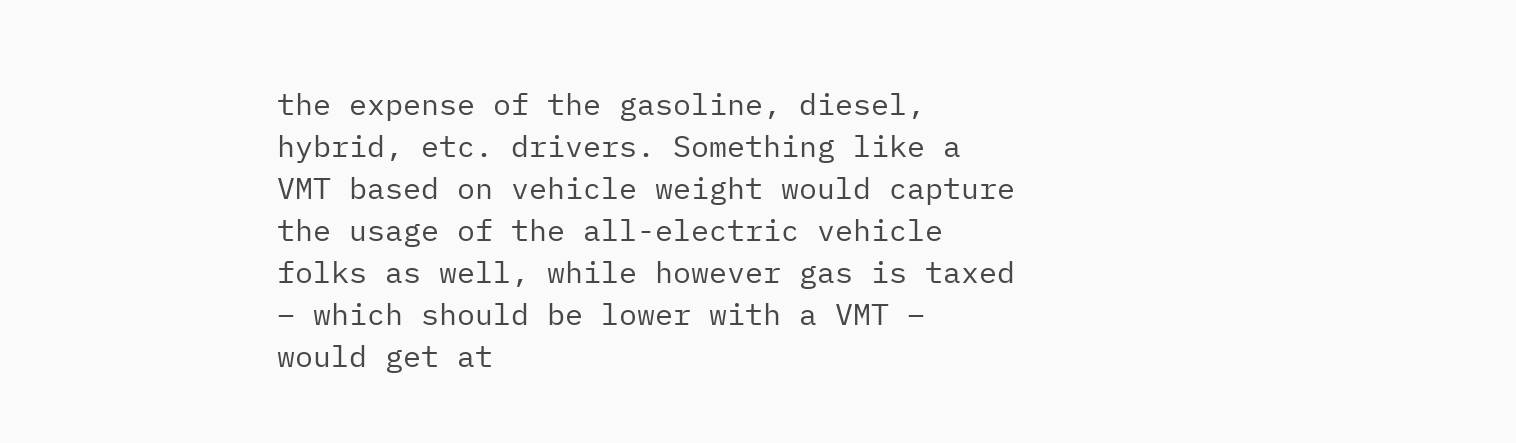the expense of the gasoline, diesel, hybrid, etc. drivers. Something like a VMT based on vehicle weight would capture the usage of the all-electric vehicle folks as well, while however gas is taxed – which should be lower with a VMT – would get at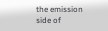the emission side of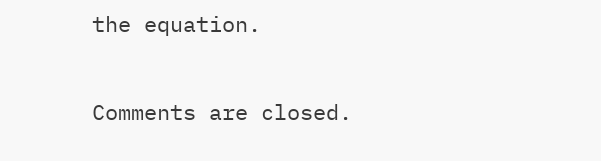the equation.

Comments are closed.